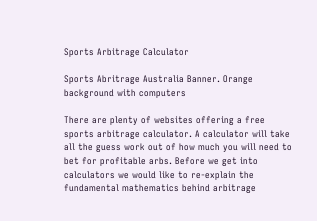Sports Arbitrage Calculator

Sports Abritrage Australia Banner. Orange background with computers

There are plenty of websites offering a free sports arbitrage calculator. A calculator will take all the guess work out of how much you will need to bet for profitable arbs. Before we get into calculators we would like to re-explain the fundamental mathematics behind arbitrage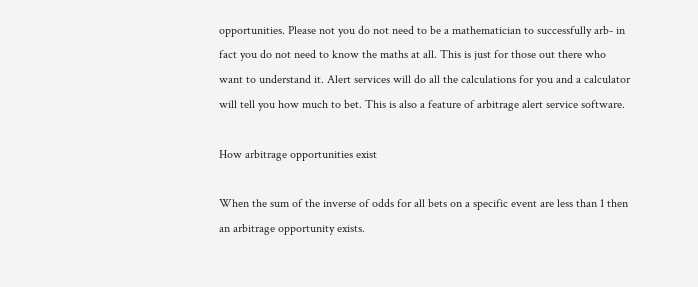opportunities. Please not you do not need to be a mathematician to successfully arb- in fact you do not need to know the maths at all. This is just for those out there who want to understand it. Alert services will do all the calculations for you and a calculator will tell you how much to bet. This is also a feature of arbitrage alert service software.

How arbitrage opportunities exist

When the sum of the inverse of odds for all bets on a specific event are less than 1 then an arbitrage opportunity exists.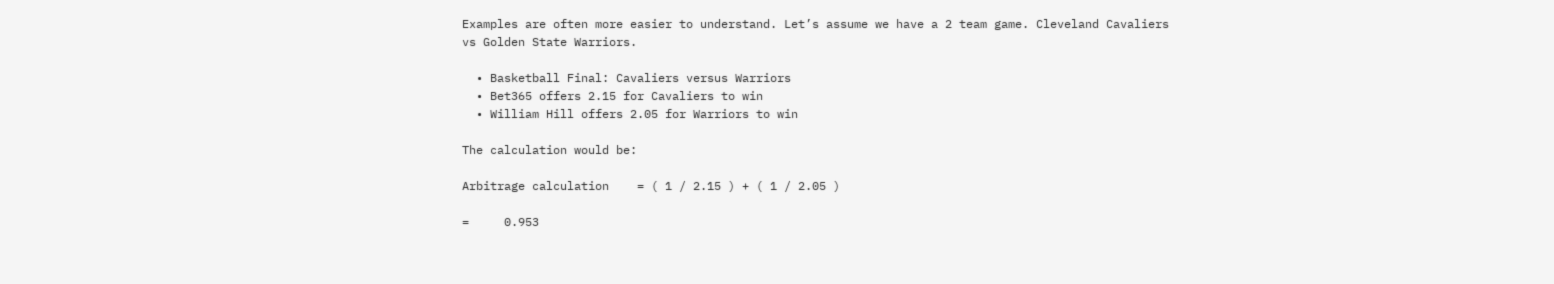Examples are often more easier to understand. Let’s assume we have a 2 team game. Cleveland Cavaliers vs Golden State Warriors.

  • Basketball Final: Cavaliers versus Warriors
  • Bet365 offers 2.15 for Cavaliers to win
  • William Hill offers 2.05 for Warriors to win

The calculation would be:

Arbitrage calculation    = ( 1 / 2.15 ) + ( 1 / 2.05 )

=     0.953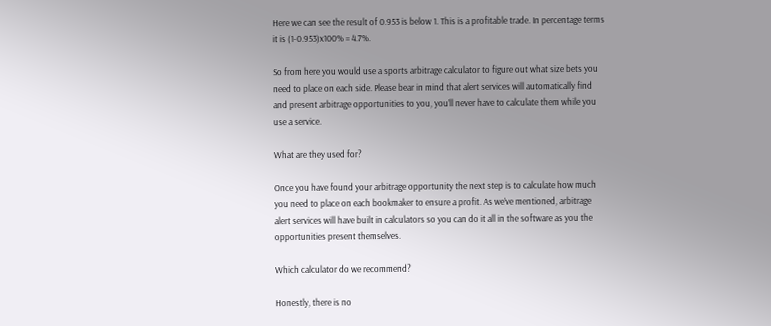Here we can see the result of 0.953 is below 1. This is a profitable trade. In percentage terms it is (1-0.953)x100% = 4.7%.

So from here you would use a sports arbitrage calculator to figure out what size bets you need to place on each side. Please bear in mind that alert services will automatically find and present arbitrage opportunities to you, you’ll never have to calculate them while you use a service.

What are they used for?

Once you have found your arbitrage opportunity the next step is to calculate how much you need to place on each bookmaker to ensure a profit. As we’ve mentioned, arbitrage alert services will have built in calculators so you can do it all in the software as you the opportunities present themselves.

Which calculator do we recommend?

Honestly, there is no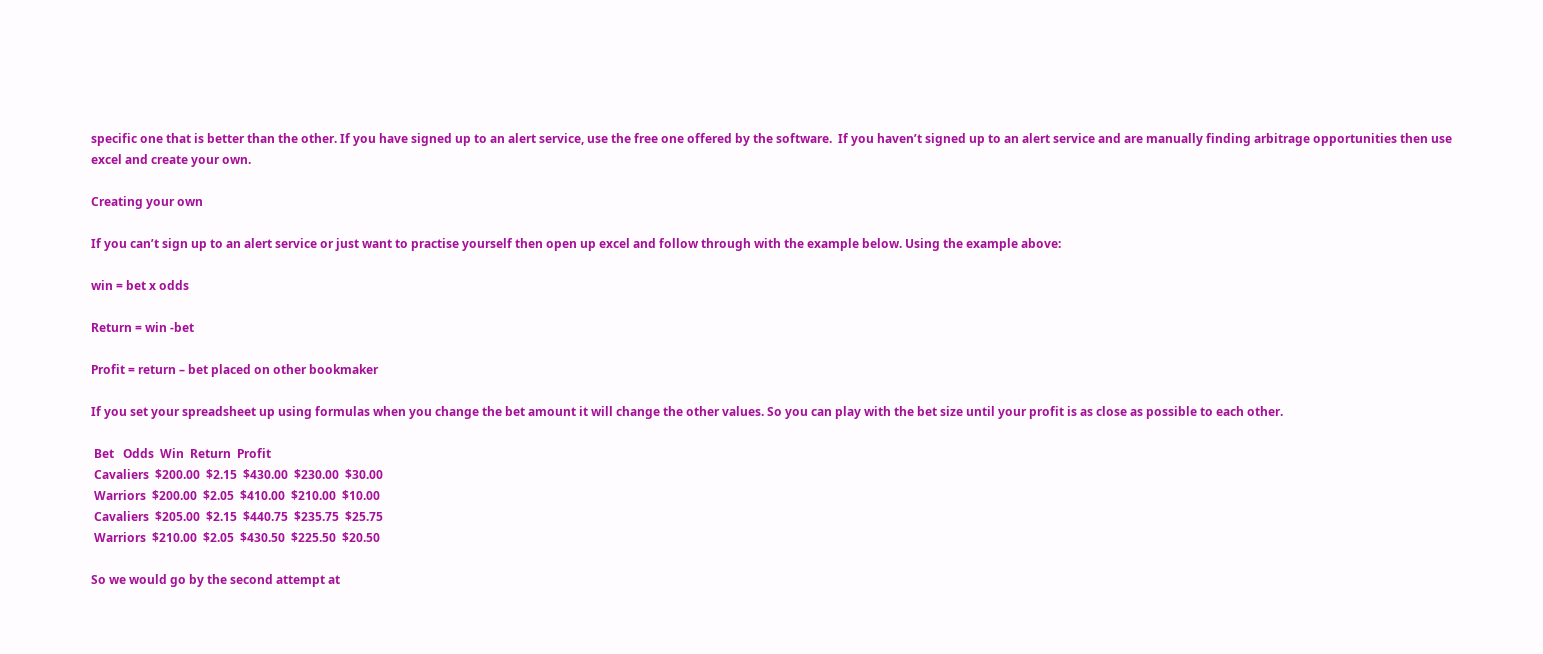specific one that is better than the other. If you have signed up to an alert service, use the free one offered by the software.  If you haven’t signed up to an alert service and are manually finding arbitrage opportunities then use excel and create your own.

Creating your own

If you can’t sign up to an alert service or just want to practise yourself then open up excel and follow through with the example below. Using the example above:

win = bet x odds

Return = win -bet

Profit = return – bet placed on other bookmaker

If you set your spreadsheet up using formulas when you change the bet amount it will change the other values. So you can play with the bet size until your profit is as close as possible to each other.

 Bet   Odds  Win  Return  Profit
 Cavaliers  $200.00  $2.15  $430.00  $230.00  $30.00
 Warriors  $200.00  $2.05  $410.00  $210.00  $10.00
 Cavaliers  $205.00  $2.15  $440.75  $235.75  $25.75
 Warriors  $210.00  $2.05  $430.50  $225.50  $20.50

So we would go by the second attempt at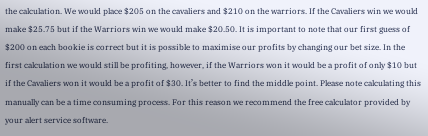the calculation. We would place $205 on the cavaliers and $210 on the warriors. If the Cavaliers win we would make $25.75 but if the Warriors win we would make $20.50. It is important to note that our first guess of $200 on each bookie is correct but it is possible to maximise our profits by changing our bet size. In the first calculation we would still be profiting, however, if the Warriors won it would be a profit of only $10 but if the Cavaliers won it would be a profit of $30. It’s better to find the middle point. Please note calculating this manually can be a time consuming process. For this reason we recommend the free calculator provided by your alert service software.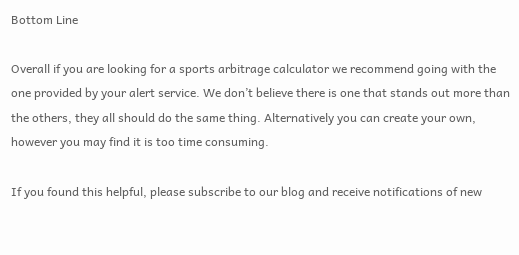Bottom Line

Overall if you are looking for a sports arbitrage calculator we recommend going with the one provided by your alert service. We don’t believe there is one that stands out more than the others, they all should do the same thing. Alternatively you can create your own, however you may find it is too time consuming.

If you found this helpful, please subscribe to our blog and receive notifications of new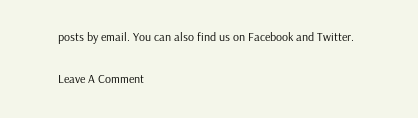posts by email. You can also find us on Facebook and Twitter.

Leave A Comment